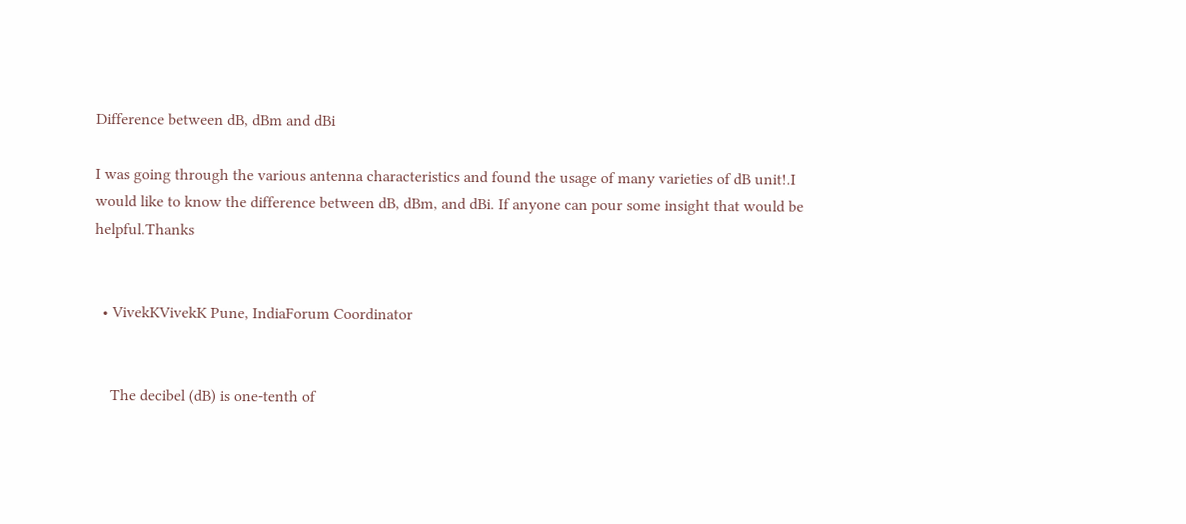Difference between dB, dBm and dBi

I was going through the various antenna characteristics and found the usage of many varieties of dB unit!.I would like to know the difference between dB, dBm, and dBi. If anyone can pour some insight that would be helpful.Thanks


  • VivekKVivekK Pune, IndiaForum Coordinator


    The decibel (dB) is one-tenth of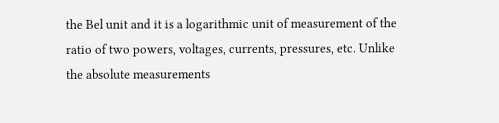the Bel unit and it is a logarithmic unit of measurement of the ratio of two powers, voltages, currents, pressures, etc. Unlike the absolute measurements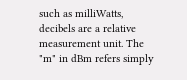such as milliWatts, decibels are a relative measurement unit. The "m" in dBm refers simply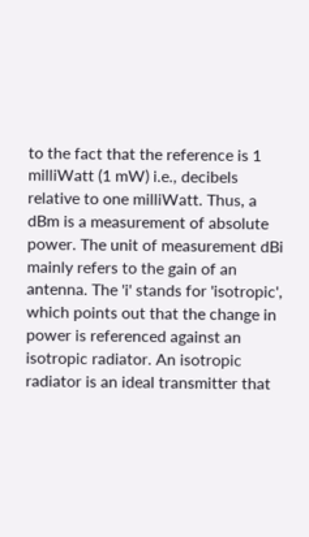to the fact that the reference is 1 milliWatt (1 mW) i.e., decibels relative to one milliWatt. Thus, a dBm is a measurement of absolute power. The unit of measurement dBi mainly refers to the gain of an antenna. The 'i' stands for 'isotropic', which points out that the change in power is referenced against an isotropic radiator. An isotropic radiator is an ideal transmitter that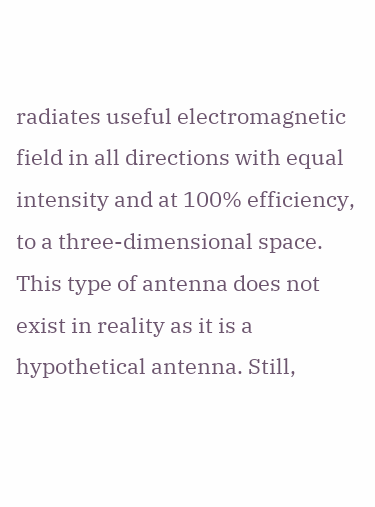radiates useful electromagnetic field in all directions with equal intensity and at 100% efficiency, to a three-dimensional space. This type of antenna does not exist in reality as it is a hypothetical antenna. Still,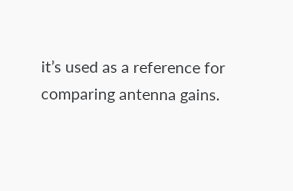it’s used as a reference for comparing antenna gains.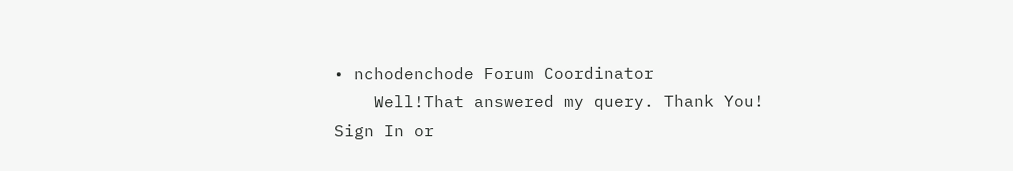• nchodenchode Forum Coordinator
    Well!That answered my query. Thank You!
Sign In or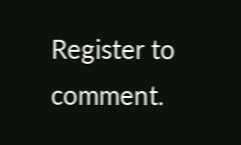Register to comment.